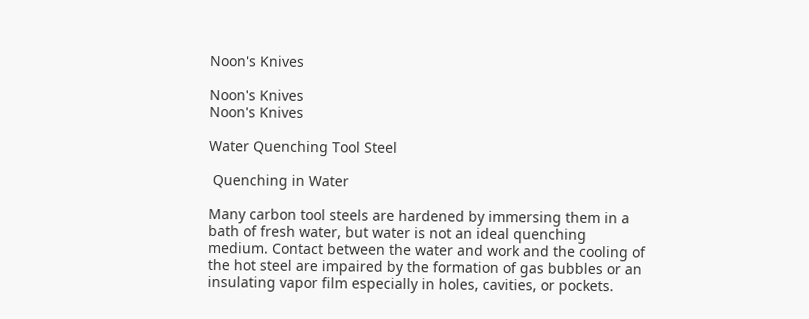Noon's Knives

Noon's Knives
Noon's Knives

Water Quenching Tool Steel

 Quenching in Water

Many carbon tool steels are hardened by immersing them in a bath of fresh water, but water is not an ideal quenching medium. Contact between the water and work and the cooling of the hot steel are impaired by the formation of gas bubbles or an insulating vapor film especially in holes, cavities, or pockets.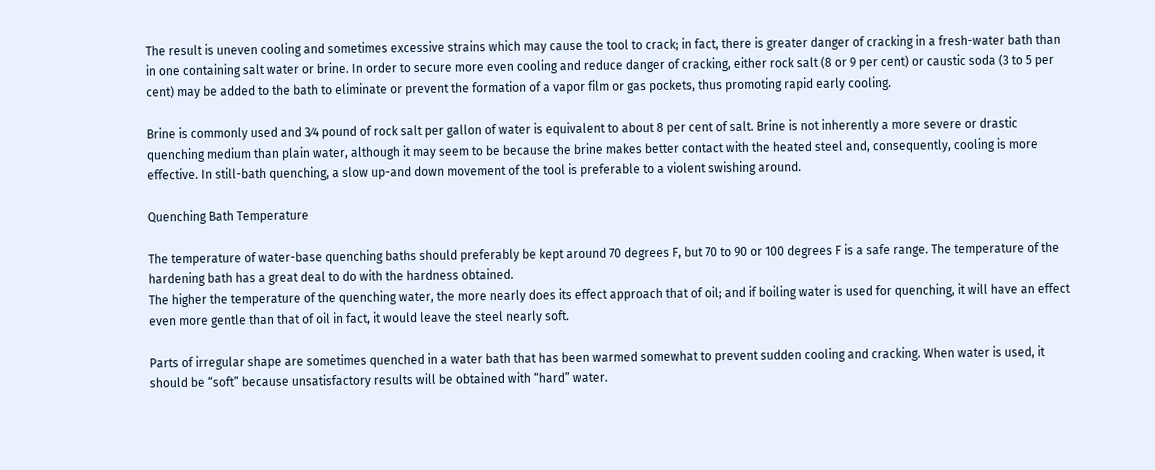The result is uneven cooling and sometimes excessive strains which may cause the tool to crack; in fact, there is greater danger of cracking in a fresh-water bath than in one containing salt water or brine. In order to secure more even cooling and reduce danger of cracking, either rock salt (8 or 9 per cent) or caustic soda (3 to 5 per cent) may be added to the bath to eliminate or prevent the formation of a vapor film or gas pockets, thus promoting rapid early cooling.

Brine is commonly used and 3⁄4 pound of rock salt per gallon of water is equivalent to about 8 per cent of salt. Brine is not inherently a more severe or drastic quenching medium than plain water, although it may seem to be because the brine makes better contact with the heated steel and, consequently, cooling is more effective. In still-bath quenching, a slow up-and down movement of the tool is preferable to a violent swishing around.

Quenching Bath Temperature

The temperature of water-base quenching baths should preferably be kept around 70 degrees F, but 70 to 90 or 100 degrees F is a safe range. The temperature of the hardening bath has a great deal to do with the hardness obtained.
The higher the temperature of the quenching water, the more nearly does its effect approach that of oil; and if boiling water is used for quenching, it will have an effect even more gentle than that of oil in fact, it would leave the steel nearly soft.

Parts of irregular shape are sometimes quenched in a water bath that has been warmed somewhat to prevent sudden cooling and cracking. When water is used, it should be “soft” because unsatisfactory results will be obtained with “hard” water.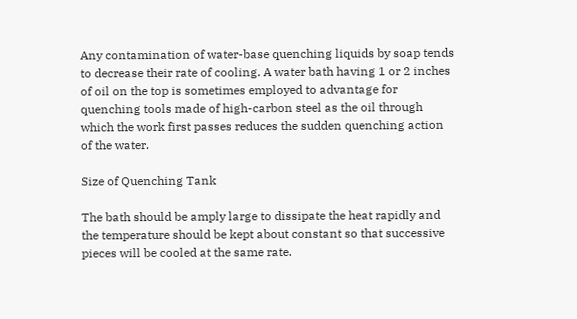Any contamination of water-base quenching liquids by soap tends to decrease their rate of cooling. A water bath having 1 or 2 inches of oil on the top is sometimes employed to advantage for quenching tools made of high-carbon steel as the oil through which the work first passes reduces the sudden quenching action of the water.

Size of Quenching Tank

The bath should be amply large to dissipate the heat rapidly and the temperature should be kept about constant so that successive pieces will be cooled at the same rate.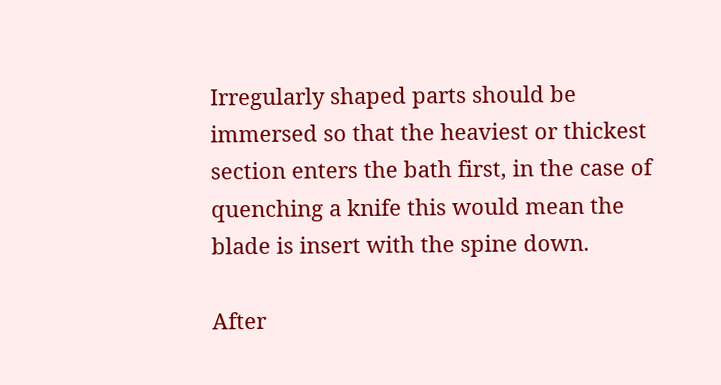Irregularly shaped parts should be immersed so that the heaviest or thickest section enters the bath first, in the case of quenching a knife this would mean the blade is insert with the spine down.

After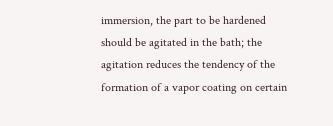immersion, the part to be hardened should be agitated in the bath; the agitation reduces the tendency of the formation of a vapor coating on certain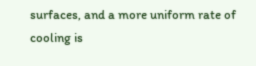surfaces, and a more uniform rate of cooling is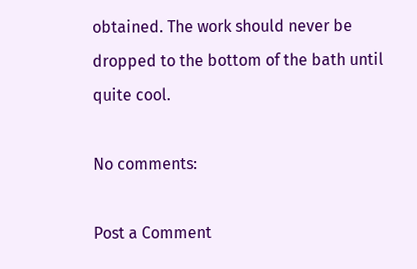obtained. The work should never be dropped to the bottom of the bath until quite cool.

No comments:

Post a Comment